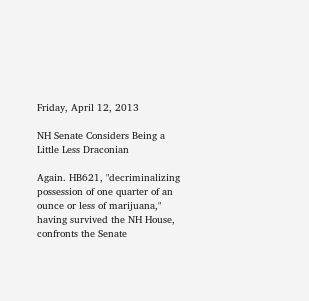Friday, April 12, 2013

NH Senate Considers Being a Little Less Draconian

Again. HB621, "decriminalizing possession of one quarter of an ounce or less of marijuana," having survived the NH House, confronts the Senate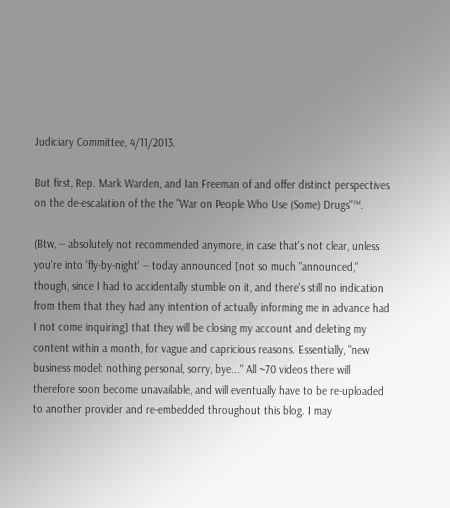Judiciary Committee, 4/11/2013.

But first, Rep. Mark Warden, and Ian Freeman of and offer distinct perspectives on the de-escalation of the the "War on People Who Use (Some) Drugs"™.

(Btw, -- absolutely not recommended anymore, in case that's not clear, unless you're into 'fly-by-night' -- today announced [not so much "announced," though, since I had to accidentally stumble on it, and there's still no indication from them that they had any intention of actually informing me in advance had I not come inquiring] that they will be closing my account and deleting my content within a month, for vague and capricious reasons. Essentially, "new business model: nothing personal, sorry, bye..." All ~70 videos there will therefore soon become unavailable, and will eventually have to be re-uploaded to another provider and re-embedded throughout this blog. I may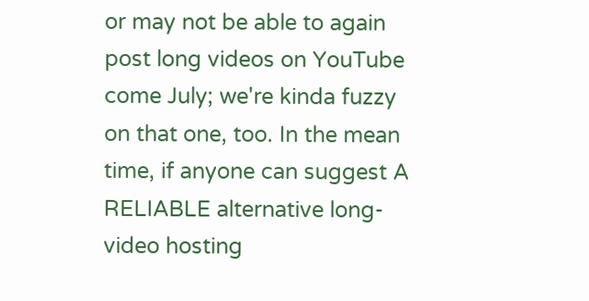or may not be able to again post long videos on YouTube come July; we're kinda fuzzy on that one, too. In the mean time, if anyone can suggest A RELIABLE alternative long-video hosting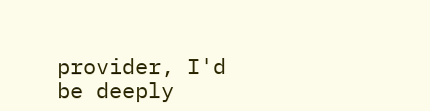provider, I'd be deeply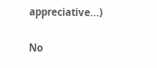appreciative...)

No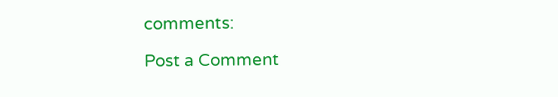comments:

Post a Comment